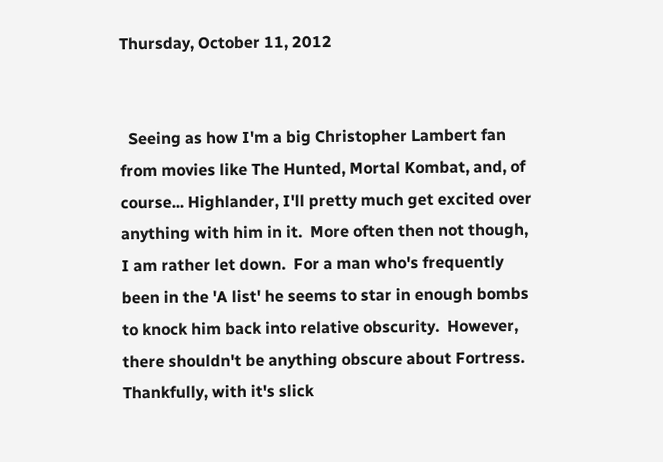Thursday, October 11, 2012


  Seeing as how I'm a big Christopher Lambert fan from movies like The Hunted, Mortal Kombat, and, of course... Highlander, I'll pretty much get excited over anything with him in it.  More often then not though, I am rather let down.  For a man who's frequently been in the 'A list' he seems to star in enough bombs to knock him back into relative obscurity.  However, there shouldn't be anything obscure about Fortress. Thankfully, with it's slick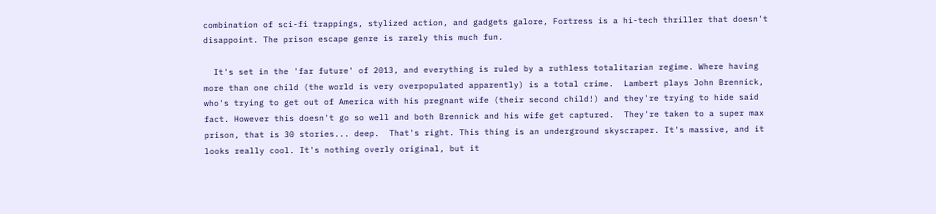combination of sci-fi trappings, stylized action, and gadgets galore, Fortress is a hi-tech thriller that doesn't disappoint. The prison escape genre is rarely this much fun.

  It's set in the 'far future' of 2013, and everything is ruled by a ruthless totalitarian regime. Where having more than one child (the world is very overpopulated apparently) is a total crime.  Lambert plays John Brennick, who's trying to get out of America with his pregnant wife (their second child!) and they're trying to hide said fact. However this doesn't go so well and both Brennick and his wife get captured.  They're taken to a super max prison, that is 30 stories... deep.  That's right. This thing is an underground skyscraper. It's massive, and it looks really cool. It's nothing overly original, but it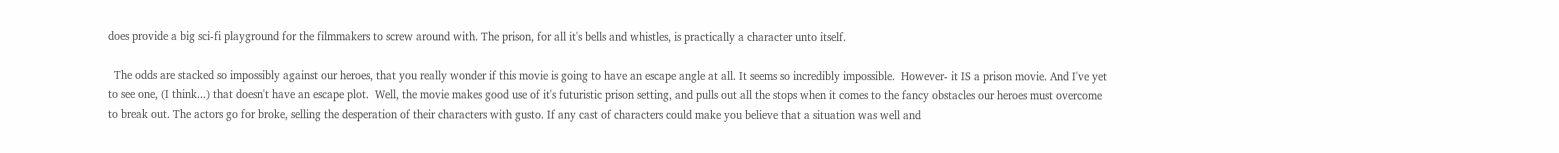does provide a big sci-fi playground for the filmmakers to screw around with. The prison, for all it's bells and whistles, is practically a character unto itself.

  The odds are stacked so impossibly against our heroes, that you really wonder if this movie is going to have an escape angle at all. It seems so incredibly impossible.  However- it IS a prison movie. And I've yet to see one, (I think...) that doesn't have an escape plot.  Well, the movie makes good use of it's futuristic prison setting, and pulls out all the stops when it comes to the fancy obstacles our heroes must overcome to break out. The actors go for broke, selling the desperation of their characters with gusto. If any cast of characters could make you believe that a situation was well and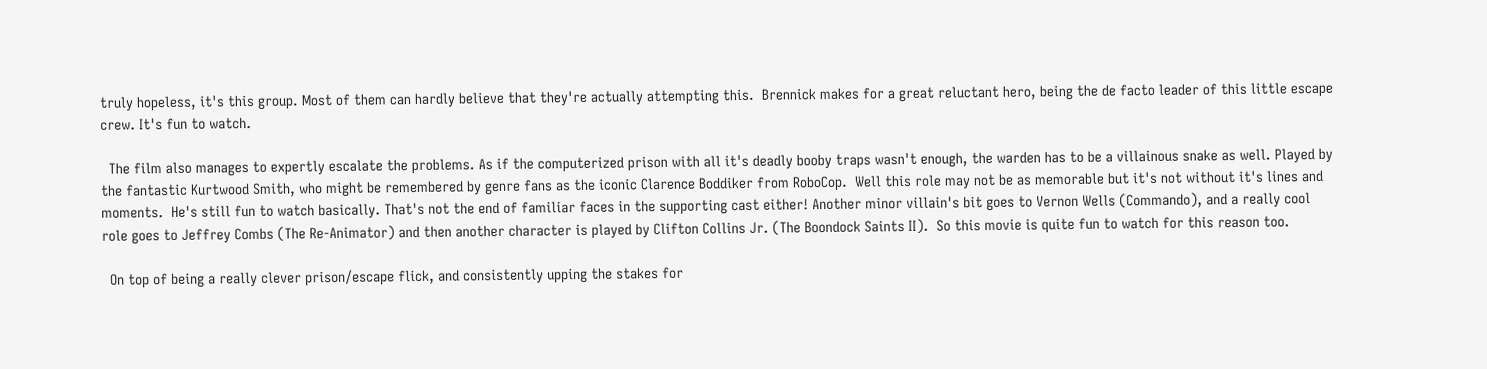truly hopeless, it's this group. Most of them can hardly believe that they're actually attempting this.  Brennick makes for a great reluctant hero, being the de facto leader of this little escape crew. It's fun to watch.

  The film also manages to expertly escalate the problems. As if the computerized prison with all it's deadly booby traps wasn't enough, the warden has to be a villainous snake as well. Played by the fantastic Kurtwood Smith, who might be remembered by genre fans as the iconic Clarence Boddiker from RoboCop.  Well this role may not be as memorable but it's not without it's lines and moments.  He's still fun to watch basically. That's not the end of familiar faces in the supporting cast either! Another minor villain's bit goes to Vernon Wells (Commando), and a really cool role goes to Jeffrey Combs (The Re-Animator) and then another character is played by Clifton Collins Jr. (The Boondock Saints II).  So this movie is quite fun to watch for this reason too.

  On top of being a really clever prison/escape flick, and consistently upping the stakes for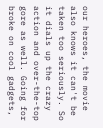our heroes, the movie also knows it can't be taken too seriously. So it dials up the crazy action and over-the-top gore as well. Going for broke on cool gadgets,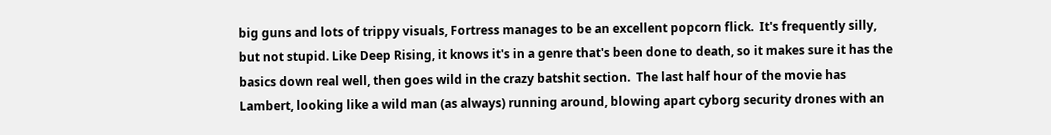big guns and lots of trippy visuals, Fortress manages to be an excellent popcorn flick.  It's frequently silly, but not stupid. Like Deep Rising, it knows it's in a genre that's been done to death, so it makes sure it has the basics down real well, then goes wild in the crazy batshit section.  The last half hour of the movie has Lambert, looking like a wild man (as always) running around, blowing apart cyborg security drones with an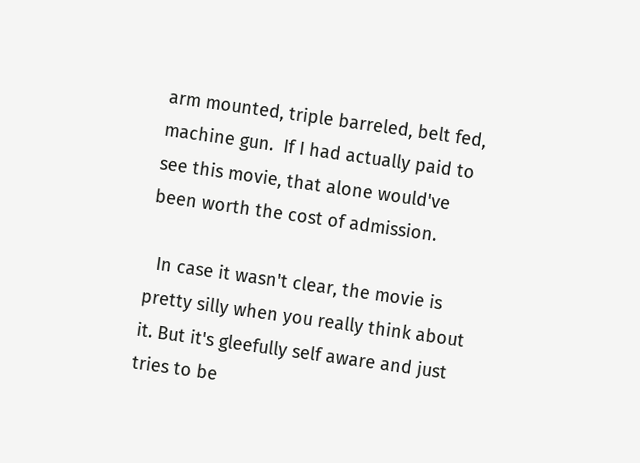arm mounted, triple barreled, belt fed, machine gun.  If I had actually paid to see this movie, that alone would've been worth the cost of admission.

  In case it wasn't clear, the movie is pretty silly when you really think about it. But it's gleefully self aware and just tries to be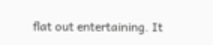flat out entertaining. It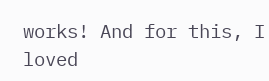works! And for this, I loved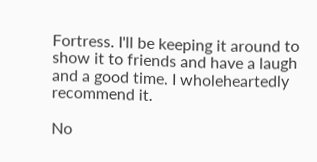Fortress. I'll be keeping it around to show it to friends and have a laugh and a good time. I wholeheartedly recommend it.

No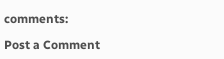comments:

Post a Comment